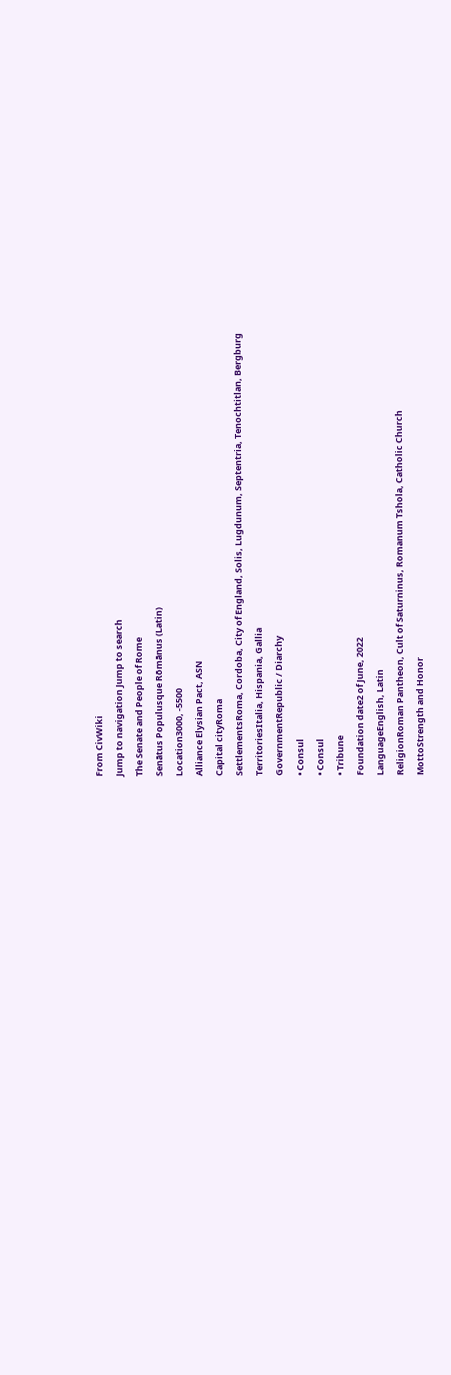From CivWiki
Jump to navigation Jump to search
The Senate and People of Rome
Senātus Populusque Rōmānus (Latin)
Location3000, -5500
Alliance Elysian Pact, ASN
Capital cityRoma
SettlementsRoma, Cordoba, City of England, Solis, Lugdunum, Septentria, Tenochtitlan, Bergburg
TerritoriesItalia, Hispania, Gallia
GovernmentRepublic / Diarchy
• Consul
• Consul
• Tribune
Foundation date2 of June, 2022
LanguageEnglish, Latin
ReligionRoman Pantheon, Cult of Saturninus, Romanum Tshola, Catholic Church
MottoStrength and Honor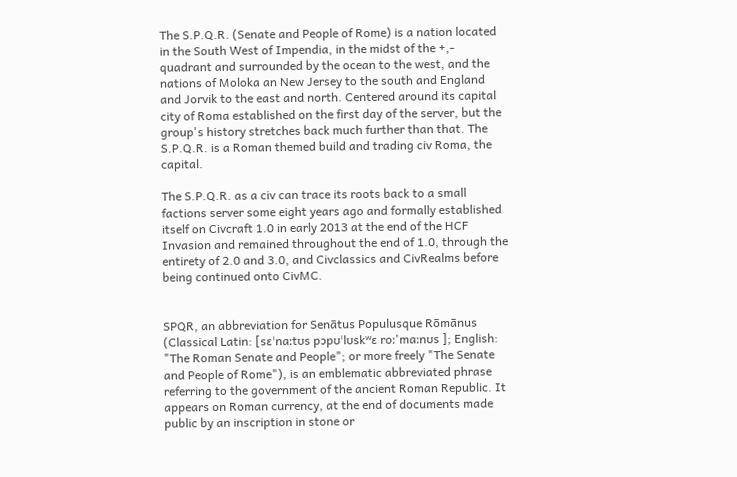The S.P.Q.R. (Senate and People of Rome) is a nation located in the South West of Impendia, in the midst of the +,- quadrant and surrounded by the ocean to the west, and the nations of Moloka an New Jersey to the south and England and Jorvik to the east and north. Centered around its capital city of Roma established on the first day of the server, but the group's history stretches back much further than that. The S.P.Q.R. is a Roman themed build and trading civ Roma, the capital.

The S.P.Q.R. as a civ can trace its roots back to a small factions server some eight years ago and formally established itself on Civcraft 1.0 in early 2013 at the end of the HCF Invasion and remained throughout the end of 1.0, through the entirety of 2.0 and 3.0, and Civclassics and CivRealms before being continued onto CivMC.


SPQR, an abbreviation for Senātus Populusque Rōmānus (Classical Latin: [sɛˈnaːtʊs pɔpʊˈlʊskʷɛ roː'maːnʊs ]; English: "The Roman Senate and People"; or more freely "The Senate and People of Rome"), is an emblematic abbreviated phrase referring to the government of the ancient Roman Republic. It appears on Roman currency, at the end of documents made public by an inscription in stone or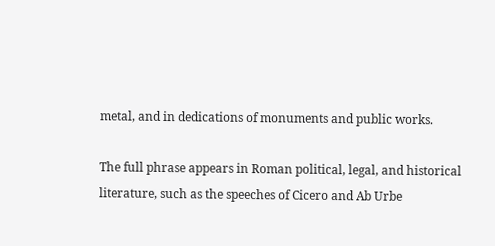metal, and in dedications of monuments and public works.

The full phrase appears in Roman political, legal, and historical literature, such as the speeches of Cicero and Ab Urbe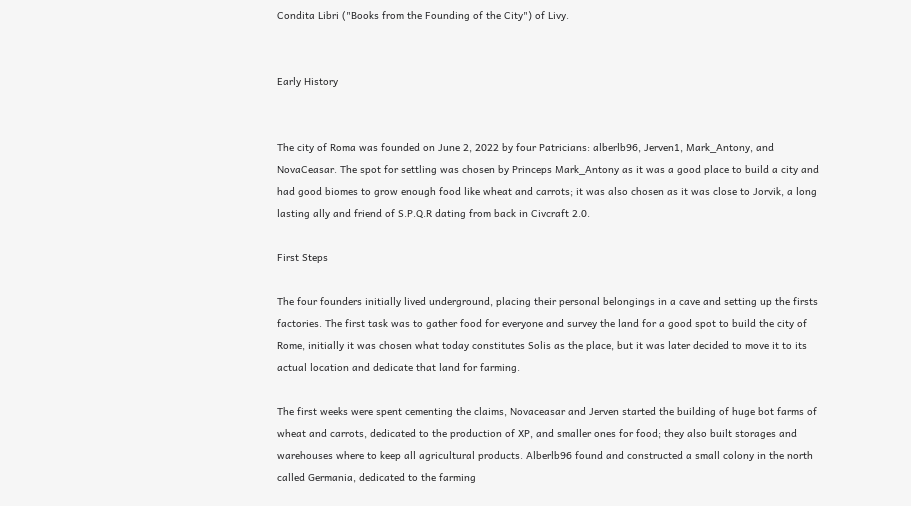Condita Libri ("Books from the Founding of the City") of Livy.


Early History


The city of Roma was founded on June 2, 2022 by four Patricians: alberlb96, Jerven1, Mark_Antony, and NovaCeasar. The spot for settling was chosen by Princeps Mark_Antony as it was a good place to build a city and had good biomes to grow enough food like wheat and carrots; it was also chosen as it was close to Jorvik, a long lasting ally and friend of S.P.Q.R dating from back in Civcraft 2.0.

First Steps

The four founders initially lived underground, placing their personal belongings in a cave and setting up the firsts factories. The first task was to gather food for everyone and survey the land for a good spot to build the city of Rome, initially it was chosen what today constitutes Solis as the place, but it was later decided to move it to its actual location and dedicate that land for farming.

The first weeks were spent cementing the claims, Novaceasar and Jerven started the building of huge bot farms of wheat and carrots, dedicated to the production of XP, and smaller ones for food; they also built storages and warehouses where to keep all agricultural products. Alberlb96 found and constructed a small colony in the north called Germania, dedicated to the farming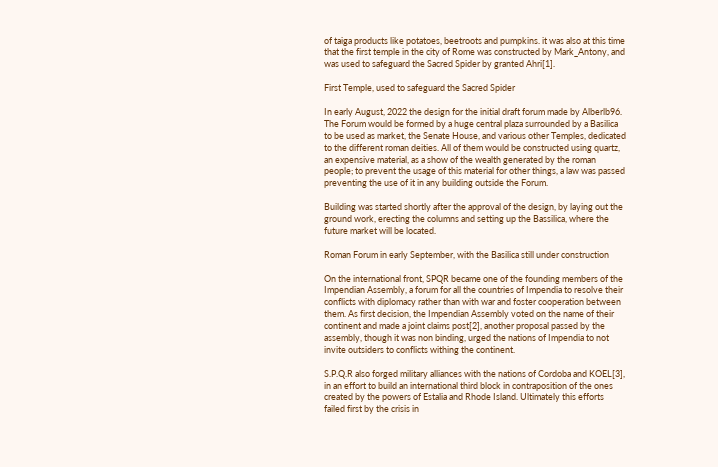of taiga products like potatoes, beetroots and pumpkins. it was also at this time that the first temple in the city of Rome was constructed by Mark_Antony, and was used to safeguard the Sacred Spider by granted Ahri[1].

First Temple, used to safeguard the Sacred Spider

In early August, 2022 the design for the initial draft forum made by Alberlb96. The Forum would be formed by a huge central plaza surrounded by a Basilica to be used as market, the Senate House, and various other Temples, dedicated to the different roman deities. All of them would be constructed using quartz, an expensive material, as a show of the wealth generated by the roman people; to prevent the usage of this material for other things, a law was passed preventing the use of it in any building outside the Forum.

Building was started shortly after the approval of the design, by laying out the ground work, erecting the columns and setting up the Bassilica, where the future market will be located.

Roman Forum in early September, with the Basilica still under construction

On the international front, SPQR became one of the founding members of the Impendian Assembly, a forum for all the countries of Impendia to resolve their conflicts with diplomacy rather than with war and foster cooperation between them. As first decision, the Impendian Assembly voted on the name of their continent and made a joint claims post[2], another proposal passed by the assembly, though it was non binding, urged the nations of Impendia to not invite outsiders to conflicts withing the continent.

S.P.Q.R also forged military alliances with the nations of Cordoba and KOEL[3], in an effort to build an international third block in contraposition of the ones created by the powers of Estalia and Rhode Island. Ultimately this efforts failed first by the crisis in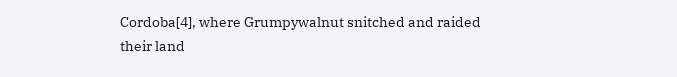Cordoba[4], where Grumpywalnut snitched and raided their land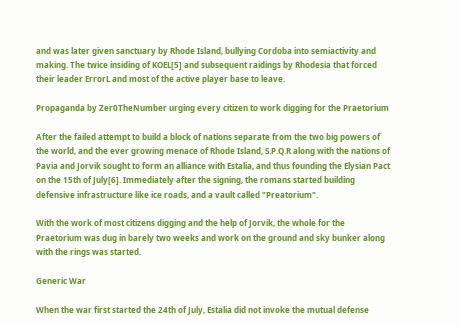and was later given sanctuary by Rhode Island, bullying Cordoba into semiactivity and making. The twice insiding of KOEL[5] and subsequent raidings by Rhodesia that forced their leader ErrorL and most of the active player base to leave.

Propaganda by Zer0TheNumber urging every citizen to work digging for the Praetorium

After the failed attempt to build a block of nations separate from the two big powers of the world, and the ever growing menace of Rhode Island, S.P.Q.R along with the nations of Pavia and Jorvik sought to form an alliance with Estalia, and thus founding the Elysian Pact on the 15th of July[6]. Immediately after the signing, the romans started building defensive infrastructure like ice roads, and a vault called "Preatorium".

With the work of most citizens digging and the help of Jorvik, the whole for the Praetorium was dug in barely two weeks and work on the ground and sky bunker along with the rings was started.

Generic War

When the war first started the 24th of July, Estalia did not invoke the mutual defense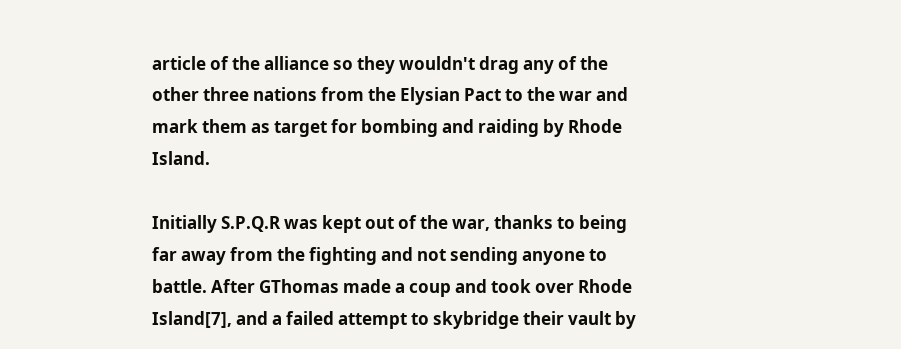article of the alliance so they wouldn't drag any of the other three nations from the Elysian Pact to the war and mark them as target for bombing and raiding by Rhode Island.

Initially S.P.Q.R was kept out of the war, thanks to being far away from the fighting and not sending anyone to battle. After GThomas made a coup and took over Rhode Island[7], and a failed attempt to skybridge their vault by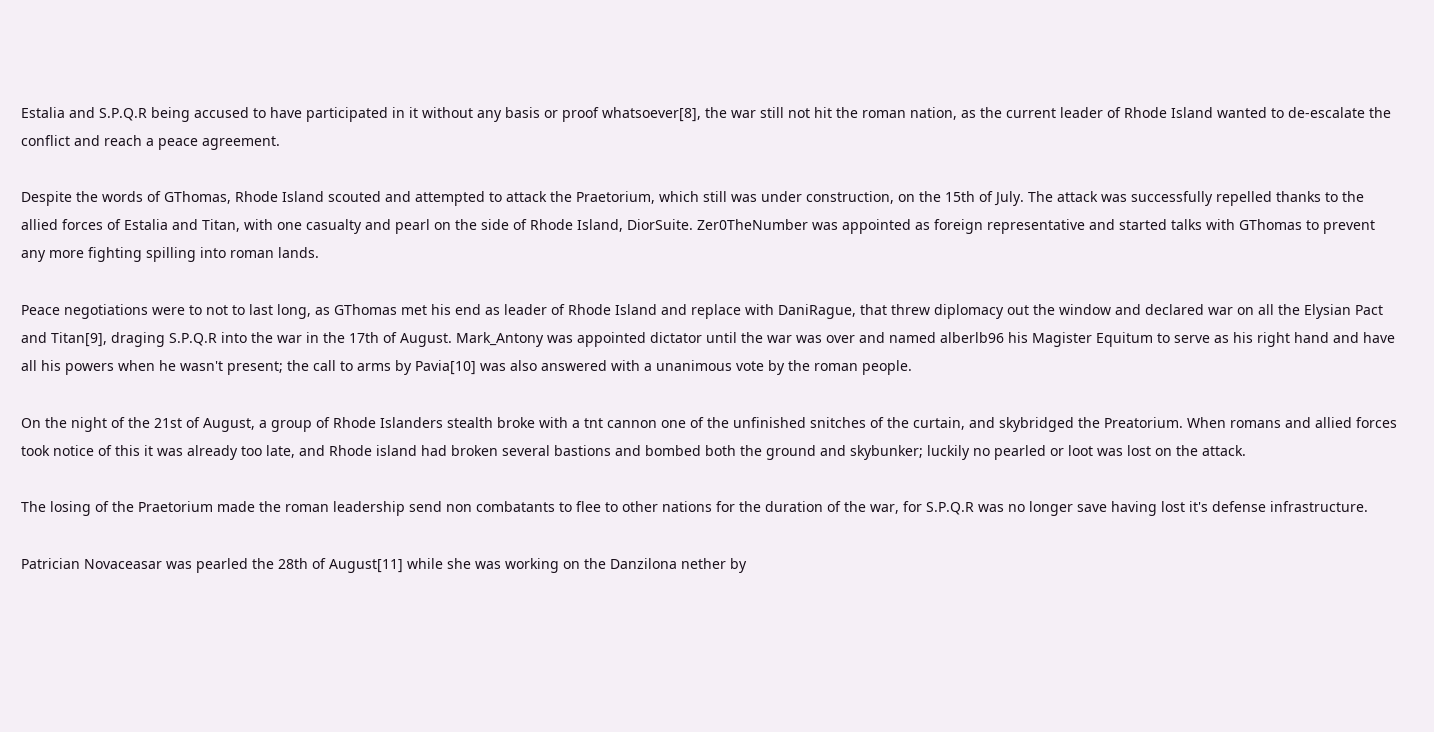Estalia and S.P.Q.R being accused to have participated in it without any basis or proof whatsoever[8], the war still not hit the roman nation, as the current leader of Rhode Island wanted to de-escalate the conflict and reach a peace agreement.

Despite the words of GThomas, Rhode Island scouted and attempted to attack the Praetorium, which still was under construction, on the 15th of July. The attack was successfully repelled thanks to the allied forces of Estalia and Titan, with one casualty and pearl on the side of Rhode Island, DiorSuite. Zer0TheNumber was appointed as foreign representative and started talks with GThomas to prevent any more fighting spilling into roman lands.

Peace negotiations were to not to last long, as GThomas met his end as leader of Rhode Island and replace with DaniRague, that threw diplomacy out the window and declared war on all the Elysian Pact and Titan[9], draging S.P.Q.R into the war in the 17th of August. Mark_Antony was appointed dictator until the war was over and named alberlb96 his Magister Equitum to serve as his right hand and have all his powers when he wasn't present; the call to arms by Pavia[10] was also answered with a unanimous vote by the roman people.

On the night of the 21st of August, a group of Rhode Islanders stealth broke with a tnt cannon one of the unfinished snitches of the curtain, and skybridged the Preatorium. When romans and allied forces took notice of this it was already too late, and Rhode island had broken several bastions and bombed both the ground and skybunker; luckily no pearled or loot was lost on the attack.

The losing of the Praetorium made the roman leadership send non combatants to flee to other nations for the duration of the war, for S.P.Q.R was no longer save having lost it's defense infrastructure.

Patrician Novaceasar was pearled the 28th of August[11] while she was working on the Danzilona nether by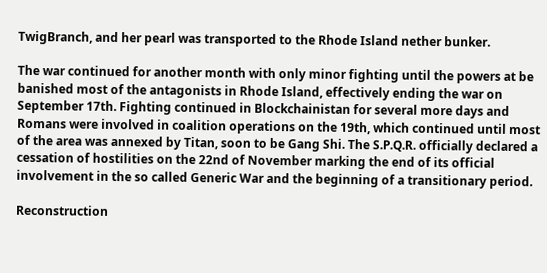TwigBranch, and her pearl was transported to the Rhode Island nether bunker.

The war continued for another month with only minor fighting until the powers at be banished most of the antagonists in Rhode Island, effectively ending the war on September 17th. Fighting continued in Blockchainistan for several more days and Romans were involved in coalition operations on the 19th, which continued until most of the area was annexed by Titan, soon to be Gang Shi. The S.P.Q.R. officially declared a cessation of hostilities on the 22nd of November marking the end of its official involvement in the so called Generic War and the beginning of a transitionary period.

Reconstruction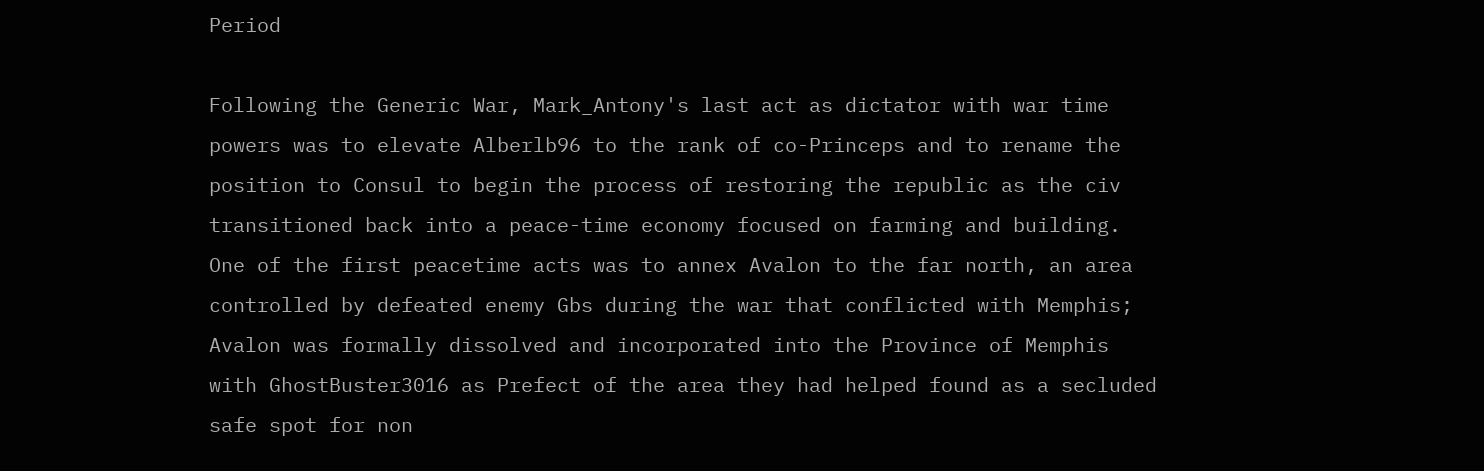Period

Following the Generic War, Mark_Antony's last act as dictator with war time powers was to elevate Alberlb96 to the rank of co-Princeps and to rename the position to Consul to begin the process of restoring the republic as the civ transitioned back into a peace-time economy focused on farming and building. One of the first peacetime acts was to annex Avalon to the far north, an area controlled by defeated enemy Gbs during the war that conflicted with Memphis; Avalon was formally dissolved and incorporated into the Province of Memphis with GhostBuster3016 as Prefect of the area they had helped found as a secluded safe spot for non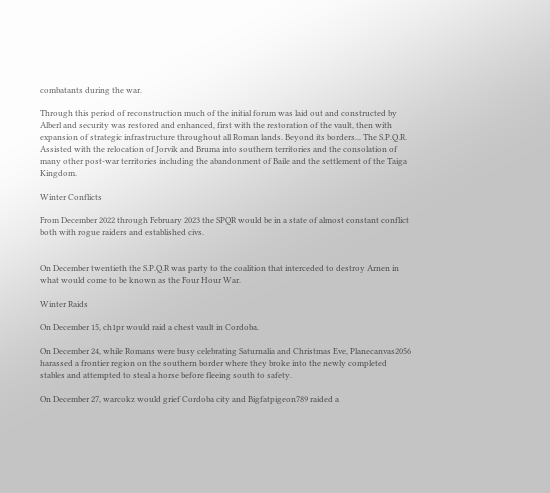combatants during the war.

Through this period of reconstruction much of the initial forum was laid out and constructed by Alberl and security was restored and enhanced, first with the restoration of the vault, then with expansion of strategic infrastructure throughout all Roman lands. Beyond its borders... The S.P.Q.R. Assisted with the relocation of Jorvik and Bruma into southern territories and the consolation of many other post-war territories including the abandonment of Baile and the settlement of the Taiga Kingdom.

Winter Conflicts

From December 2022 through February 2023 the SPQR would be in a state of almost constant conflict both with rogue raiders and established civs.


On December twentieth the S.P.Q.R was party to the coalition that interceded to destroy Arnen in what would come to be known as the Four Hour War.

Winter Raids

On December 15, ch1pr would raid a chest vault in Cordoba.

On December 24, while Romans were busy celebrating Saturnalia and Christmas Eve, Planecanvas2056 harassed a frontier region on the southern border where they broke into the newly completed stables and attempted to steal a horse before fleeing south to safety.

On December 27, warcokz would grief Cordoba city and Bigfatpigeon789 raided a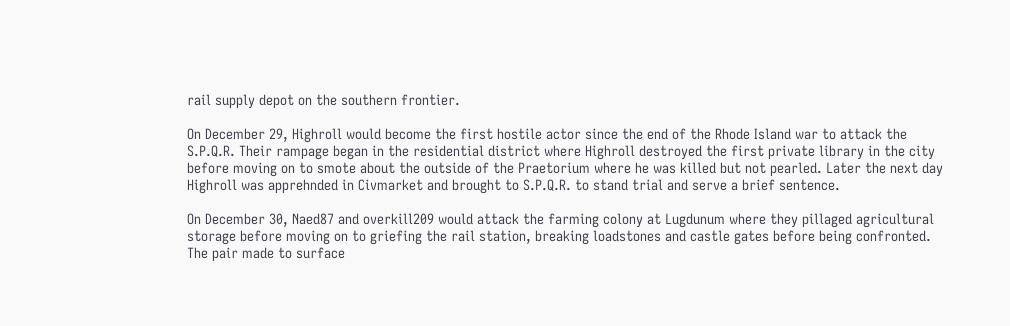rail supply depot on the southern frontier.

On December 29, Highroll would become the first hostile actor since the end of the Rhode Island war to attack the S.P.Q.R. Their rampage began in the residential district where Highroll destroyed the first private library in the city before moving on to smote about the outside of the Praetorium where he was killed but not pearled. Later the next day Highroll was apprehnded in Civmarket and brought to S.P.Q.R. to stand trial and serve a brief sentence.

On December 30, Naed87 and overkill209 would attack the farming colony at Lugdunum where they pillaged agricultural storage before moving on to griefing the rail station, breaking loadstones and castle gates before being confronted. The pair made to surface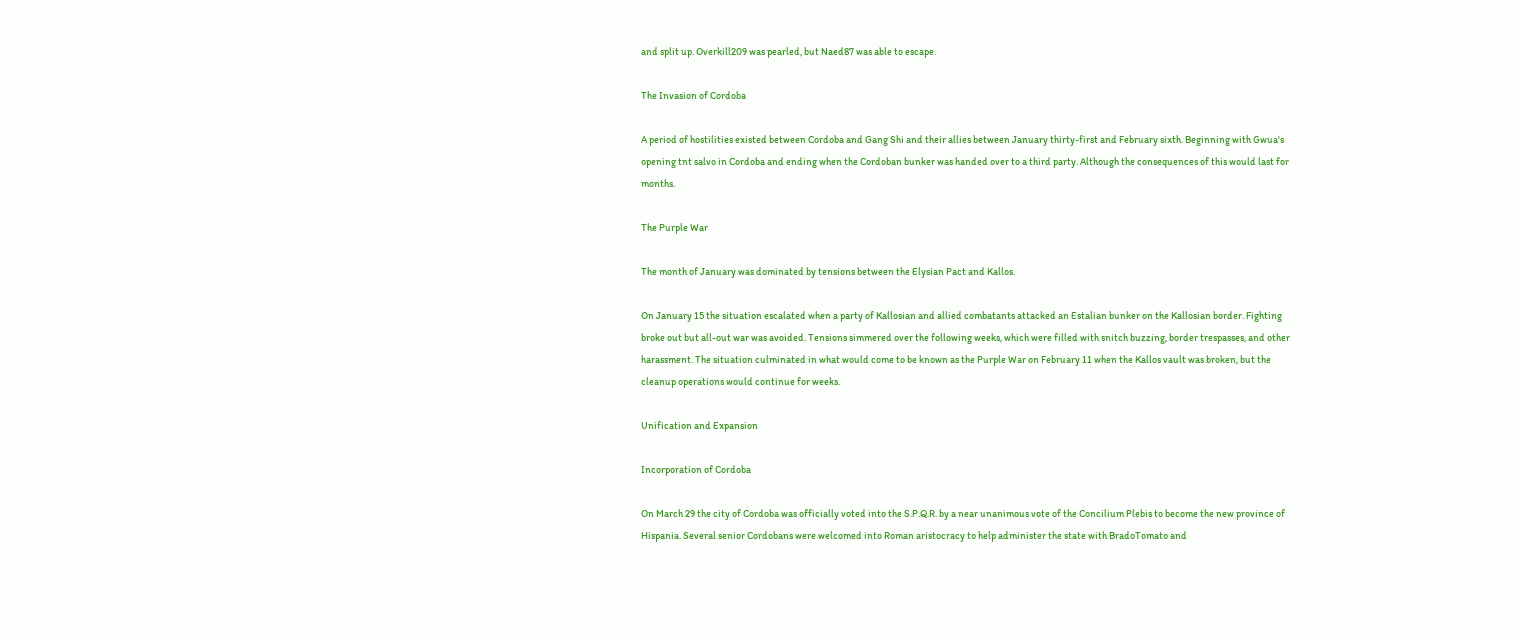and split up. Overkill209 was pearled, but Naed87 was able to escape.

The Invasion of Cordoba

A period of hostilities existed between Cordoba and Gang Shi and their allies between January thirty-first and February sixth. Beginning with Gwua's opening tnt salvo in Cordoba and ending when the Cordoban bunker was handed over to a third party. Although the consequences of this would last for months.

The Purple War

The month of January was dominated by tensions between the Elysian Pact and Kallos.

On January 15 the situation escalated when a party of Kallosian and allied combatants attacked an Estalian bunker on the Kallosian border. Fighting broke out but all-out war was avoided. Tensions simmered over the following weeks, which were filled with snitch buzzing, border trespasses, and other harassment. The situation culminated in what would come to be known as the Purple War on February 11 when the Kallos vault was broken, but the cleanup operations would continue for weeks.

Unification and Expansion

Incorporation of Cordoba

On March 29 the city of Cordoba was officially voted into the S.P.Q.R. by a near unanimous vote of the Concilium Plebis to become the new province of Hispania. Several senior Cordobans were welcomed into Roman aristocracy to help administer the state with BradoTomato and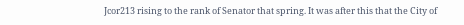Jcor213 rising to the rank of Senator that spring. It was after this that the City of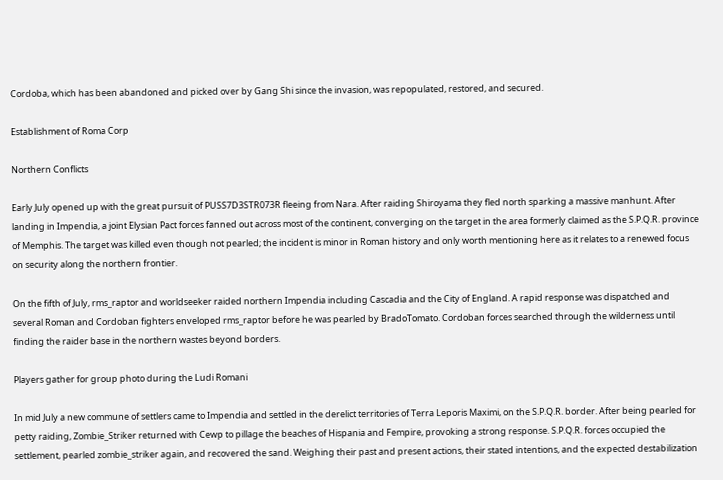Cordoba, which has been abandoned and picked over by Gang Shi since the invasion, was repopulated, restored, and secured.

Establishment of Roma Corp

Northern Conflicts

Early July opened up with the great pursuit of PUSS7D3STR073R fleeing from Nara. After raiding Shiroyama they fled north sparking a massive manhunt. After landing in Impendia, a joint Elysian Pact forces fanned out across most of the continent, converging on the target in the area formerly claimed as the S.P.Q.R. province of Memphis. The target was killed even though not pearled; the incident is minor in Roman history and only worth mentioning here as it relates to a renewed focus on security along the northern frontier.

On the fifth of July, rms_raptor and worldseeker raided northern Impendia including Cascadia and the City of England. A rapid response was dispatched and several Roman and Cordoban fighters enveloped rms_raptor before he was pearled by BradoTomato. Cordoban forces searched through the wilderness until finding the raider base in the northern wastes beyond borders.

Players gather for group photo during the Ludi Romani

In mid July a new commune of settlers came to Impendia and settled in the derelict territories of Terra Leporis Maximi, on the S.P.Q.R. border. After being pearled for  petty raiding, Zombie_Striker returned with Cewp to pillage the beaches of Hispania and Fempire, provoking a strong response. S.P.Q.R. forces occupied the settlement, pearled zombie_striker again, and recovered the sand. Weighing their past and present actions, their stated intentions, and the expected destabilization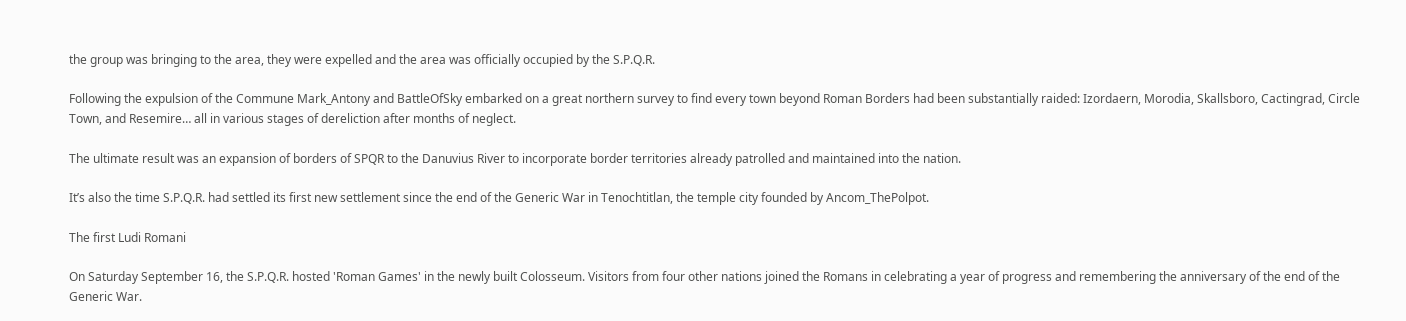the group was bringing to the area, they were expelled and the area was officially occupied by the S.P.Q.R.

Following the expulsion of the Commune Mark_Antony and BattleOfSky embarked on a great northern survey to find every town beyond Roman Borders had been substantially raided: Izordaern, Morodia, Skallsboro, Cactingrad, Circle Town, and Resemire… all in various stages of dereliction after months of neglect.

The ultimate result was an expansion of borders of SPQR to the Danuvius River to incorporate border territories already patrolled and maintained into the nation.

It’s also the time S.P.Q.R. had settled its first new settlement since the end of the Generic War in Tenochtitlan, the temple city founded by Ancom_ThePolpot.

The first Ludi Romani

On Saturday September 16, the S.P.Q.R. hosted 'Roman Games' in the newly built Colosseum. Visitors from four other nations joined the Romans in celebrating a year of progress and remembering the anniversary of the end of the Generic War.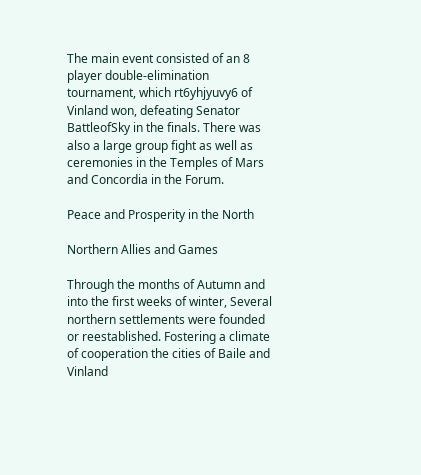The main event consisted of an 8 player double-elimination tournament, which rt6yhjyuvy6 of Vinland won, defeating Senator BattleofSky in the finals. There was also a large group fight as well as ceremonies in the Temples of Mars and Concordia in the Forum.

Peace and Prosperity in the North

Northern Allies and Games

Through the months of Autumn and into the first weeks of winter, Several northern settlements were founded or reestablished. Fostering a climate of cooperation the cities of Baile and Vinland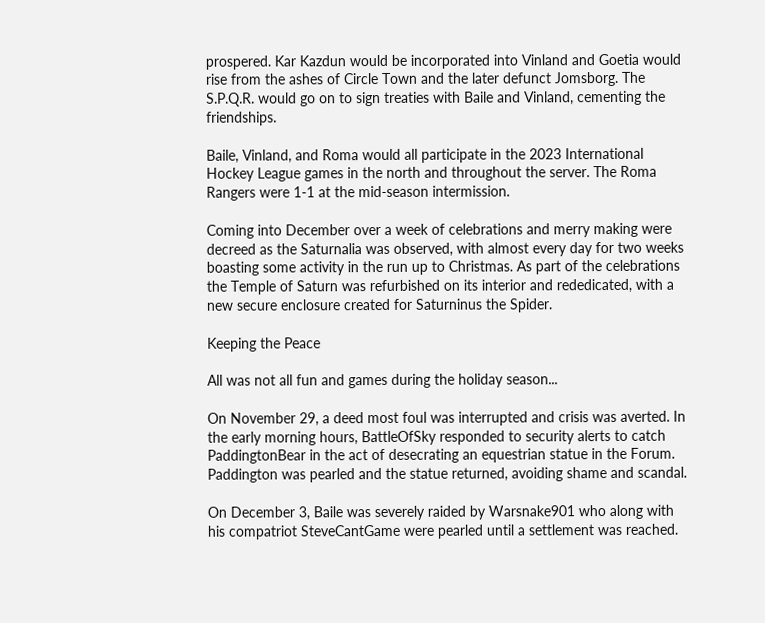prospered. Kar Kazdun would be incorporated into Vinland and Goetia would rise from the ashes of Circle Town and the later defunct Jomsborg. The S.P.Q.R. would go on to sign treaties with Baile and Vinland, cementing the friendships.

Baile, Vinland, and Roma would all participate in the 2023 International Hockey League games in the north and throughout the server. The Roma Rangers were 1-1 at the mid-season intermission.

Coming into December over a week of celebrations and merry making were decreed as the Saturnalia was observed, with almost every day for two weeks boasting some activity in the run up to Christmas. As part of the celebrations the Temple of Saturn was refurbished on its interior and rededicated, with a new secure enclosure created for Saturninus the Spider.

Keeping the Peace

All was not all fun and games during the holiday season...

On November 29, a deed most foul was interrupted and crisis was averted. In the early morning hours, BattleOfSky responded to security alerts to catch PaddingtonBear in the act of desecrating an equestrian statue in the Forum. Paddington was pearled and the statue returned, avoiding shame and scandal.

On December 3, Baile was severely raided by Warsnake901 who along with his compatriot SteveCantGame were pearled until a settlement was reached.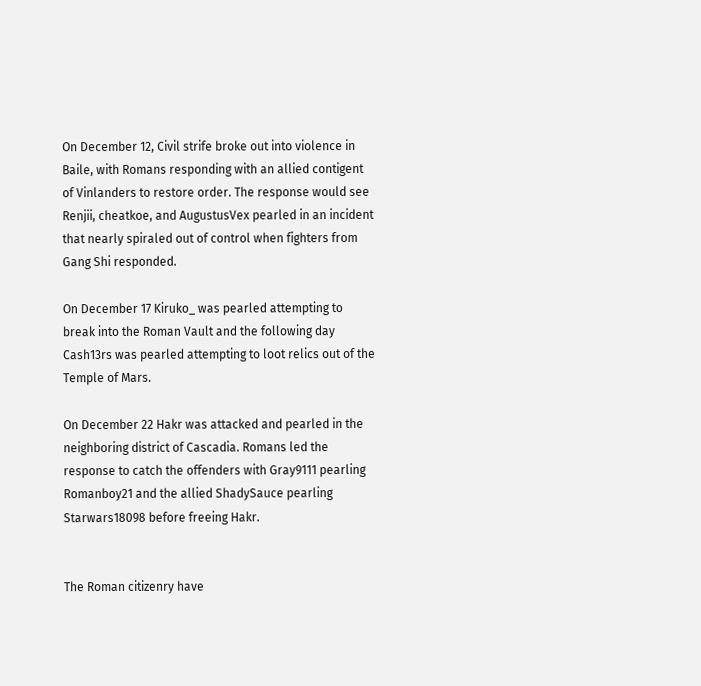On December 12, Civil strife broke out into violence in Baile, with Romans responding with an allied contigent of Vinlanders to restore order. The response would see Renjii, cheatkoe, and AugustusVex pearled in an incident that nearly spiraled out of control when fighters from Gang Shi responded.

On December 17 Kiruko_ was pearled attempting to break into the Roman Vault and the following day Cash13rs was pearled attempting to loot relics out of the Temple of Mars.

On December 22 Hakr was attacked and pearled in the neighboring district of Cascadia. Romans led the response to catch the offenders with Gray9111 pearling Romanboy21 and the allied ShadySauce pearling Starwars18098 before freeing Hakr.


The Roman citizenry have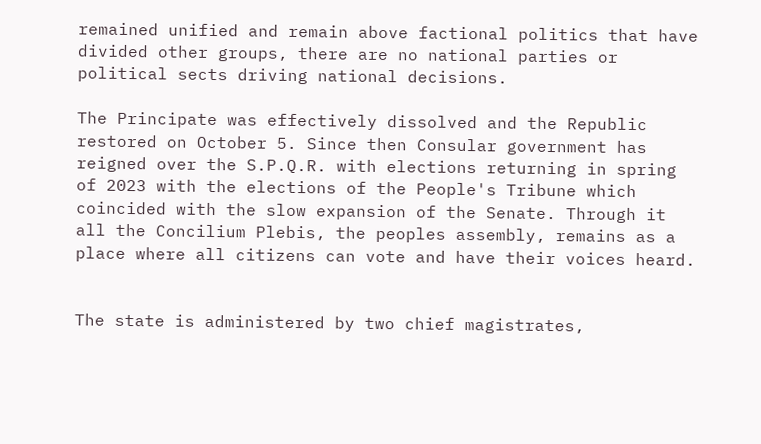remained unified and remain above factional politics that have divided other groups, there are no national parties or political sects driving national decisions.

The Principate was effectively dissolved and the Republic restored on October 5. Since then Consular government has reigned over the S.P.Q.R. with elections returning in spring of 2023 with the elections of the People's Tribune which coincided with the slow expansion of the Senate. Through it all the Concilium Plebis, the peoples assembly, remains as a place where all citizens can vote and have their voices heard.


The state is administered by two chief magistrates,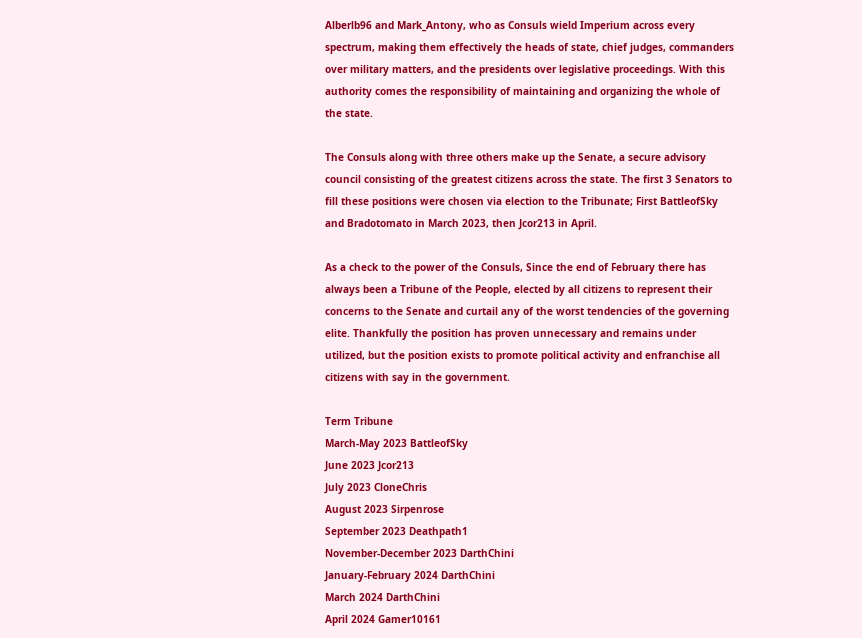Alberlb96 and Mark_Antony, who as Consuls wield Imperium across every spectrum, making them effectively the heads of state, chief judges, commanders over military matters, and the presidents over legislative proceedings. With this authority comes the responsibility of maintaining and organizing the whole of the state.

The Consuls along with three others make up the Senate, a secure advisory council consisting of the greatest citizens across the state. The first 3 Senators to fill these positions were chosen via election to the Tribunate; First BattleofSky and Bradotomato in March 2023, then Jcor213 in April.

As a check to the power of the Consuls, Since the end of February there has always been a Tribune of the People, elected by all citizens to represent their concerns to the Senate and curtail any of the worst tendencies of the governing elite. Thankfully the position has proven unnecessary and remains under utilized, but the position exists to promote political activity and enfranchise all citizens with say in the government.

Term Tribune
March-May 2023 BattleofSky
June 2023 Jcor213
July 2023 CloneChris
August 2023 Sirpenrose
September 2023 Deathpath1
November-December 2023 DarthChini
January-February 2024 DarthChini
March 2024 DarthChini
April 2024 Gamer10161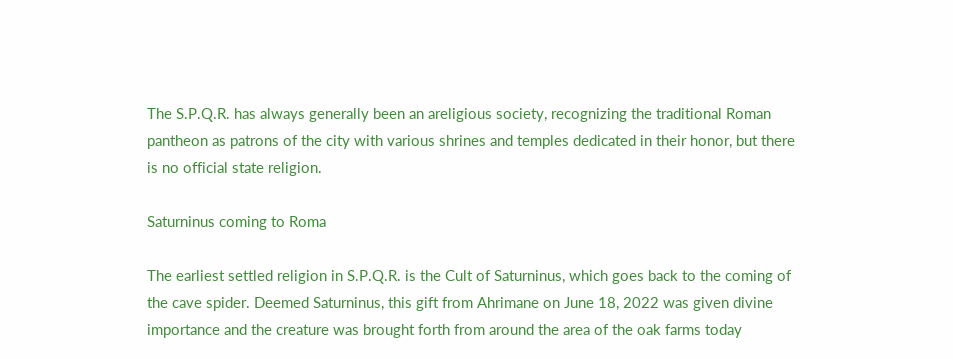The S.P.Q.R. has always generally been an areligious society, recognizing the traditional Roman pantheon as patrons of the city with various shrines and temples dedicated in their honor, but there is no official state religion.

Saturninus coming to Roma

The earliest settled religion in S.P.Q.R. is the Cult of Saturninus, which goes back to the coming of the cave spider. Deemed Saturninus, this gift from Ahrimane on June 18, 2022 was given divine importance and the creature was brought forth from around the area of the oak farms today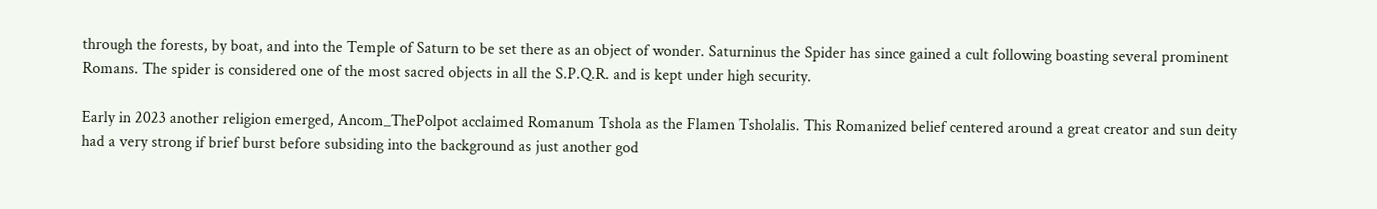through the forests, by boat, and into the Temple of Saturn to be set there as an object of wonder. Saturninus the Spider has since gained a cult following boasting several prominent Romans. The spider is considered one of the most sacred objects in all the S.P.Q.R. and is kept under high security.

Early in 2023 another religion emerged, Ancom_ThePolpot acclaimed Romanum Tshola as the Flamen Tsholalis. This Romanized belief centered around a great creator and sun deity had a very strong if brief burst before subsiding into the background as just another god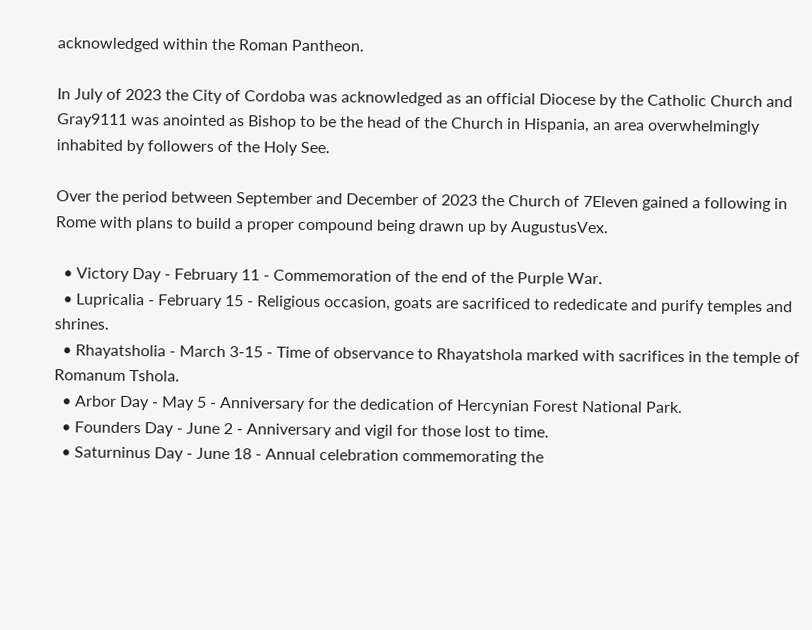acknowledged within the Roman Pantheon.

In July of 2023 the City of Cordoba was acknowledged as an official Diocese by the Catholic Church and Gray9111 was anointed as Bishop to be the head of the Church in Hispania, an area overwhelmingly inhabited by followers of the Holy See.

Over the period between September and December of 2023 the Church of 7Eleven gained a following in Rome with plans to build a proper compound being drawn up by AugustusVex.

  • Victory Day - February 11 - Commemoration of the end of the Purple War.
  • Lupricalia - February 15 - Religious occasion, goats are sacrificed to rededicate and purify temples and shrines.
  • Rhayatsholia - March 3-15 - Time of observance to Rhayatshola marked with sacrifices in the temple of Romanum Tshola.
  • Arbor Day - May 5 - Anniversary for the dedication of Hercynian Forest National Park.
  • Founders Day - June 2 - Anniversary and vigil for those lost to time.
  • Saturninus Day - June 18 - Annual celebration commemorating the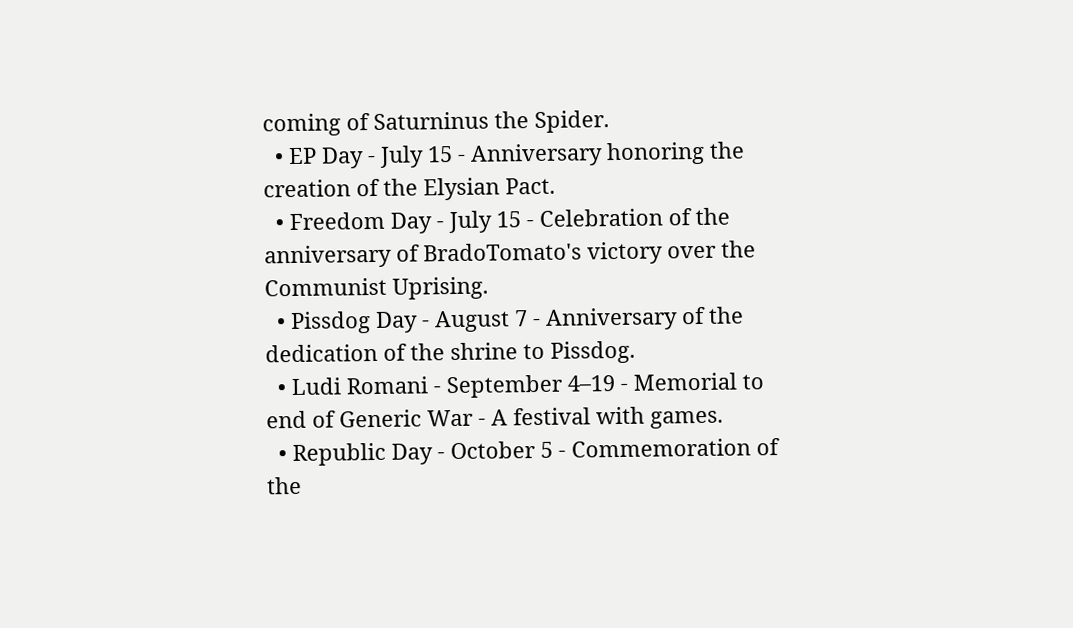coming of Saturninus the Spider.
  • EP Day - July 15 - Anniversary honoring the creation of the Elysian Pact.
  • Freedom Day - July 15 - Celebration of the anniversary of BradoTomato's victory over the Communist Uprising.
  • Pissdog Day - August 7 - Anniversary of the dedication of the shrine to Pissdog.
  • Ludi Romani - September 4–19 - Memorial to end of Generic War - A festival with games.
  • Republic Day - October 5 - Commemoration of the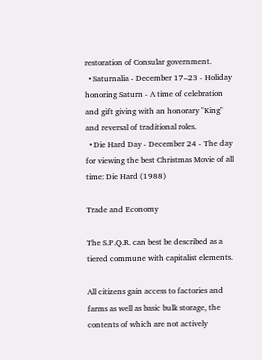restoration of Consular government.
  • Saturnalia - December 17–23 - Holiday honoring Saturn - A time of celebration and gift giving with an honorary "King" and reversal of traditional roles.
  • Die Hard Day - December 24 - The day for viewing the best Christmas Movie of all time: Die Hard (1988)

Trade and Economy

The S.P.Q.R. can best be described as a tiered commune with capitalist elements.

All citizens gain access to factories and farms as well as basic bulk storage, the contents of which are not actively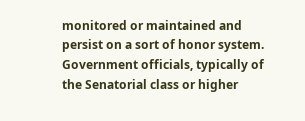monitored or maintained and persist on a sort of honor system. Government officials, typically of the Senatorial class or higher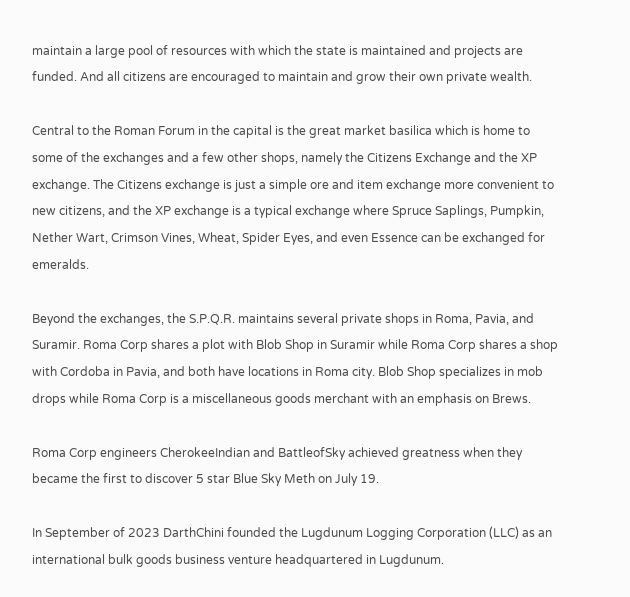maintain a large pool of resources with which the state is maintained and projects are funded. And all citizens are encouraged to maintain and grow their own private wealth.

Central to the Roman Forum in the capital is the great market basilica which is home to some of the exchanges and a few other shops, namely the Citizens Exchange and the XP exchange. The Citizens exchange is just a simple ore and item exchange more convenient to new citizens, and the XP exchange is a typical exchange where Spruce Saplings, Pumpkin, Nether Wart, Crimson Vines, Wheat, Spider Eyes, and even Essence can be exchanged for emeralds.

Beyond the exchanges, the S.P.Q.R. maintains several private shops in Roma, Pavia, and Suramir. Roma Corp shares a plot with Blob Shop in Suramir while Roma Corp shares a shop with Cordoba in Pavia, and both have locations in Roma city. Blob Shop specializes in mob drops while Roma Corp is a miscellaneous goods merchant with an emphasis on Brews.

Roma Corp engineers CherokeeIndian and BattleofSky achieved greatness when they became the first to discover 5 star Blue Sky Meth on July 19.

In September of 2023 DarthChini founded the Lugdunum Logging Corporation (LLC) as an international bulk goods business venture headquartered in Lugdunum.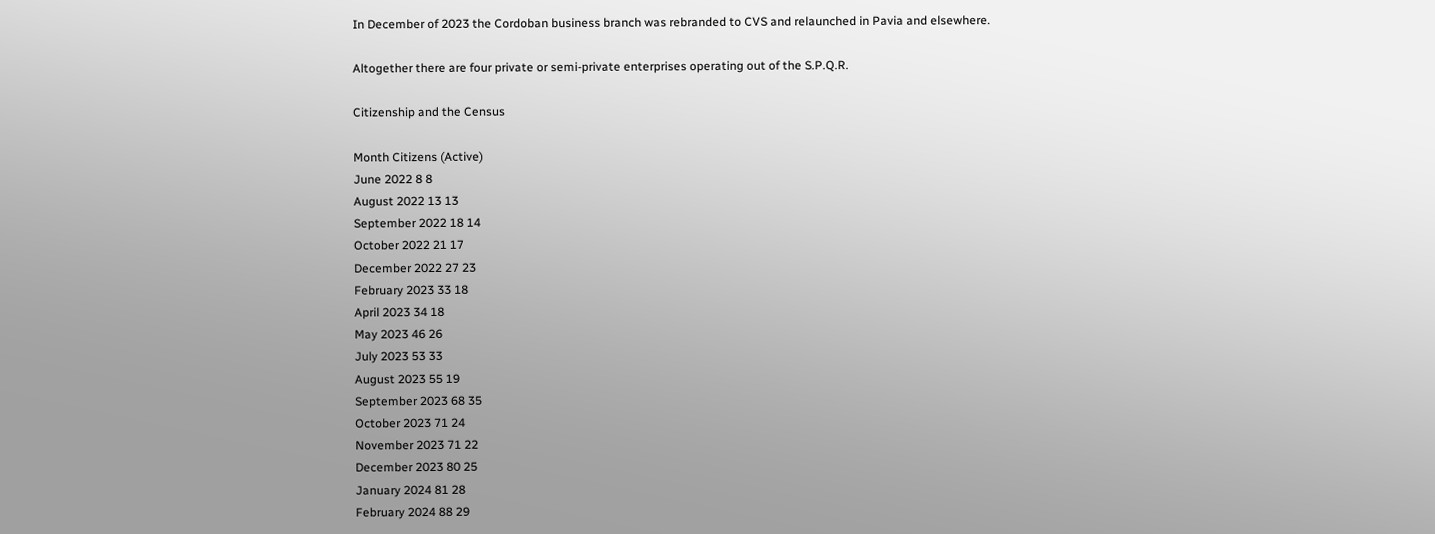In December of 2023 the Cordoban business branch was rebranded to CVS and relaunched in Pavia and elsewhere.

Altogether there are four private or semi-private enterprises operating out of the S.P.Q.R.

Citizenship and the Census

Month Citizens (Active)
June 2022 8 8
August 2022 13 13
September 2022 18 14
October 2022 21 17
December 2022 27 23
February 2023 33 18
April 2023 34 18
May 2023 46 26
July 2023 53 33
August 2023 55 19
September 2023 68 35
October 2023 71 24
November 2023 71 22
December 2023 80 25
January 2024 81 28
February 2024 88 29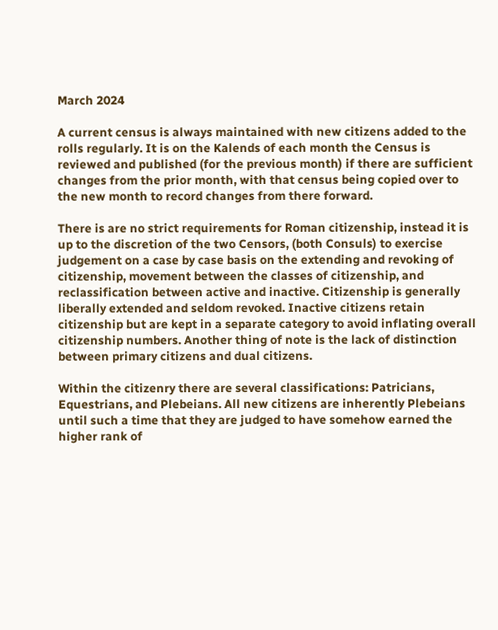March 2024

A current census is always maintained with new citizens added to the rolls regularly. It is on the Kalends of each month the Census is reviewed and published (for the previous month) if there are sufficient changes from the prior month, with that census being copied over to the new month to record changes from there forward.

There is are no strict requirements for Roman citizenship, instead it is up to the discretion of the two Censors, (both Consuls) to exercise judgement on a case by case basis on the extending and revoking of citizenship, movement between the classes of citizenship, and reclassification between active and inactive. Citizenship is generally liberally extended and seldom revoked. Inactive citizens retain citizenship but are kept in a separate category to avoid inflating overall citizenship numbers. Another thing of note is the lack of distinction between primary citizens and dual citizens.

Within the citizenry there are several classifications: Patricians, Equestrians, and Plebeians. All new citizens are inherently Plebeians until such a time that they are judged to have somehow earned the higher rank of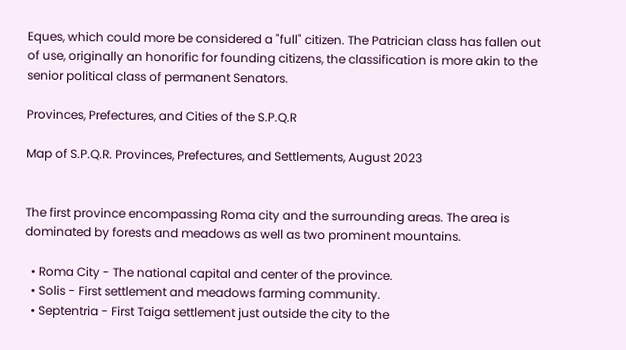Eques, which could more be considered a "full" citizen. The Patrician class has fallen out of use, originally an honorific for founding citizens, the classification is more akin to the senior political class of permanent Senators.

Provinces, Prefectures, and Cities of the S.P.Q.R

Map of S.P.Q.R. Provinces, Prefectures, and Settlements, August 2023


The first province encompassing Roma city and the surrounding areas. The area is dominated by forests and meadows as well as two prominent mountains.

  • Roma City - The national capital and center of the province.
  • Solis - First settlement and meadows farming community.
  • Septentria - First Taiga settlement just outside the city to the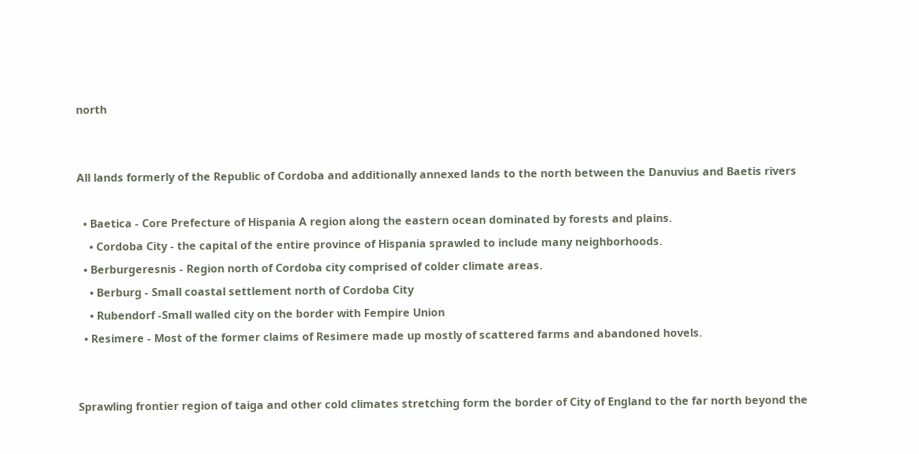north


All lands formerly of the Republic of Cordoba and additionally annexed lands to the north between the Danuvius and Baetis rivers

  • Baetica - Core Prefecture of Hispania A region along the eastern ocean dominated by forests and plains.
    • Cordoba City - the capital of the entire province of Hispania sprawled to include many neighborhoods.
  • Berburgeresnis - Region north of Cordoba city comprised of colder climate areas.
    • Berburg - Small coastal settlement north of Cordoba City
    • Rubendorf -Small walled city on the border with Fempire Union
  • Resimere - Most of the former claims of Resimere made up mostly of scattered farms and abandoned hovels.


Sprawling frontier region of taiga and other cold climates stretching form the border of City of England to the far north beyond the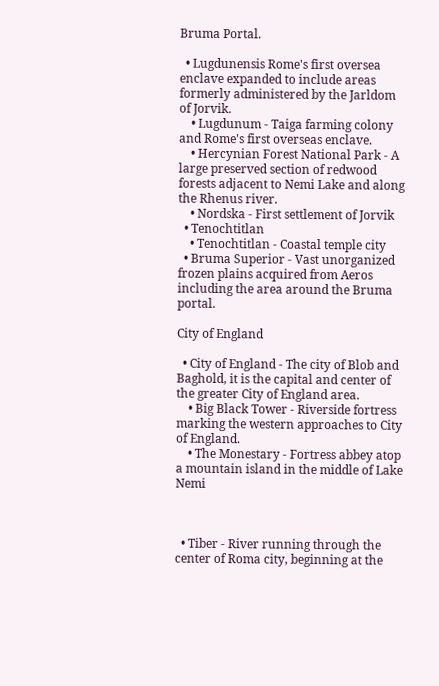Bruma Portal.

  • Lugdunensis Rome's first oversea enclave expanded to include areas formerly administered by the Jarldom of Jorvik.
    • Lugdunum - Taiga farming colony and Rome's first overseas enclave.
    • Hercynian Forest National Park - A large preserved section of redwood forests adjacent to Nemi Lake and along the Rhenus river.
    • Nordska - First settlement of Jorvik
  • Tenochtitlan
    • Tenochtitlan - Coastal temple city
  • Bruma Superior - Vast unorganized frozen plains acquired from Aeros including the area around the Bruma portal.

City of England

  • City of England - The city of Blob and Baghold, it is the capital and center of the greater City of England area.
    • Big Black Tower - Riverside fortress marking the western approaches to City of England.
    • The Monestary - Fortress abbey atop a mountain island in the middle of Lake Nemi



  • Tiber - River running through the center of Roma city, beginning at the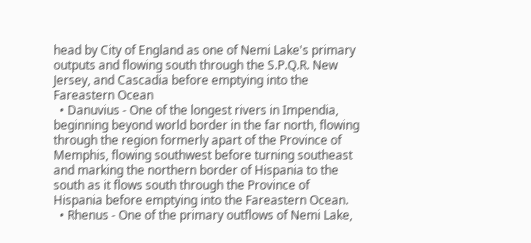head by City of England as one of Nemi Lake's primary outputs and flowing south through the S.P.Q.R. New Jersey, and Cascadia before emptying into the Fareastern Ocean
  • Danuvius - One of the longest rivers in Impendia, beginning beyond world border in the far north, flowing through the region formerly apart of the Province of Memphis, flowing southwest before turning southeast and marking the northern border of Hispania to the south as it flows south through the Province of Hispania before emptying into the Fareastern Ocean.
  • Rhenus - One of the primary outflows of Nemi Lake,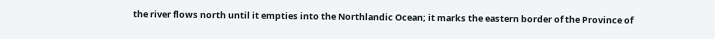the river flows north until it empties into the Northlandic Ocean; it marks the eastern border of the Province of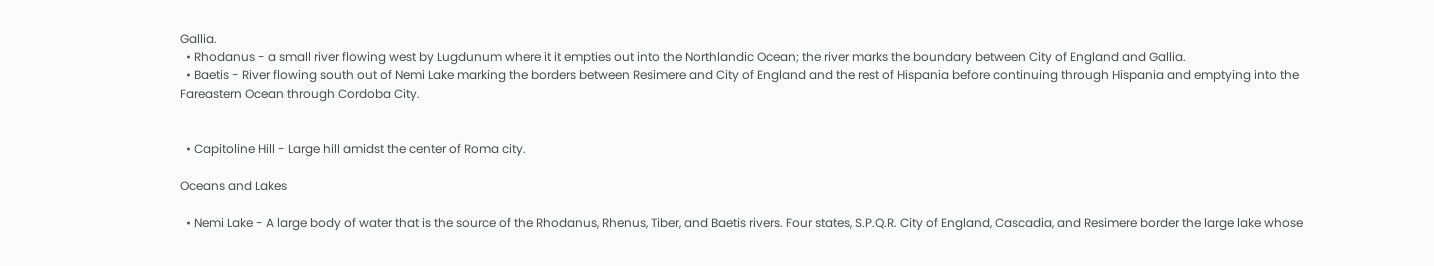Gallia.
  • Rhodanus - a small river flowing west by Lugdunum where it it empties out into the Northlandic Ocean; the river marks the boundary between City of England and Gallia.
  • Baetis - River flowing south out of Nemi Lake marking the borders between Resimere and City of England and the rest of Hispania before continuing through Hispania and emptying into the Fareastern Ocean through Cordoba City.


  • Capitoline Hill - Large hill amidst the center of Roma city.

Oceans and Lakes

  • Nemi Lake - A large body of water that is the source of the Rhodanus, Rhenus, Tiber, and Baetis rivers. Four states, S.P.Q.R. City of England, Cascadia, and Resimere border the large lake whose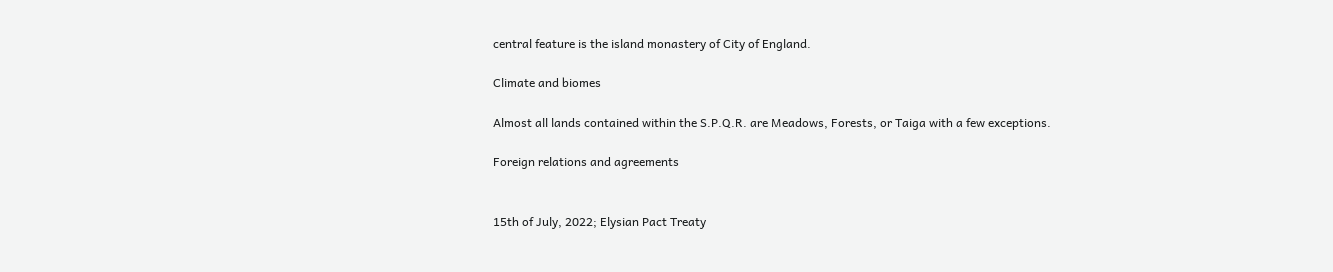central feature is the island monastery of City of England.

Climate and biomes

Almost all lands contained within the S.P.Q.R. are Meadows, Forests, or Taiga with a few exceptions.

Foreign relations and agreements


15th of July, 2022; Elysian Pact Treaty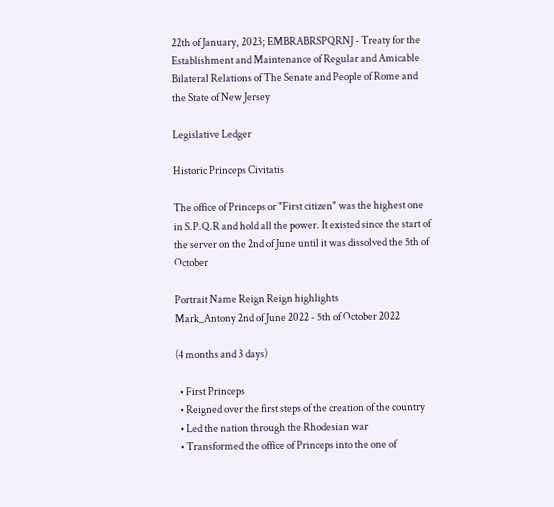22th of January, 2023; EMBRABRSPQRNJ - Treaty for the Establishment and Maintenance of Regular and Amicable Bilateral Relations of The Senate and People of Rome and the State of New Jersey

Legislative Ledger

Historic Princeps Civitatis

The office of Princeps or "First citizen" was the highest one in S.P.Q.R and hold all the power. It existed since the start of the server on the 2nd of June until it was dissolved the 5th of October

Portrait Name Reign Reign highlights
Mark_Antony 2nd of June 2022 - 5th of October 2022

(4 months and 3 days)

  • First Princeps
  • Reigned over the first steps of the creation of the country
  • Led the nation through the Rhodesian war
  • Transformed the office of Princeps into the one of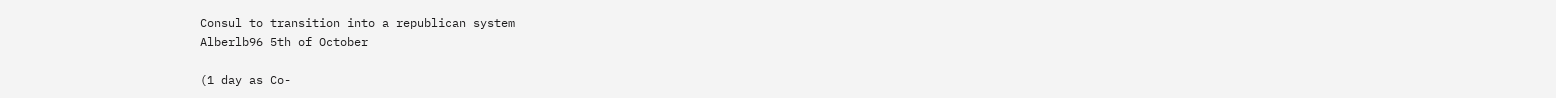Consul to transition into a republican system
Alberlb96 5th of October

(1 day as Co-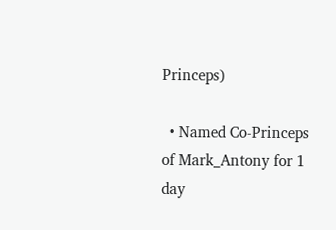Princeps)

  • Named Co-Princeps of Mark_Antony for 1 day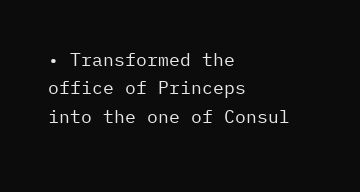• Transformed the office of Princeps into the one of Consul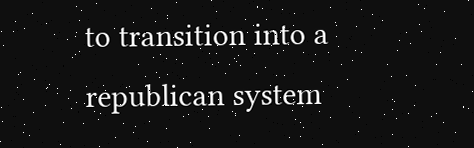to transition into a republican system